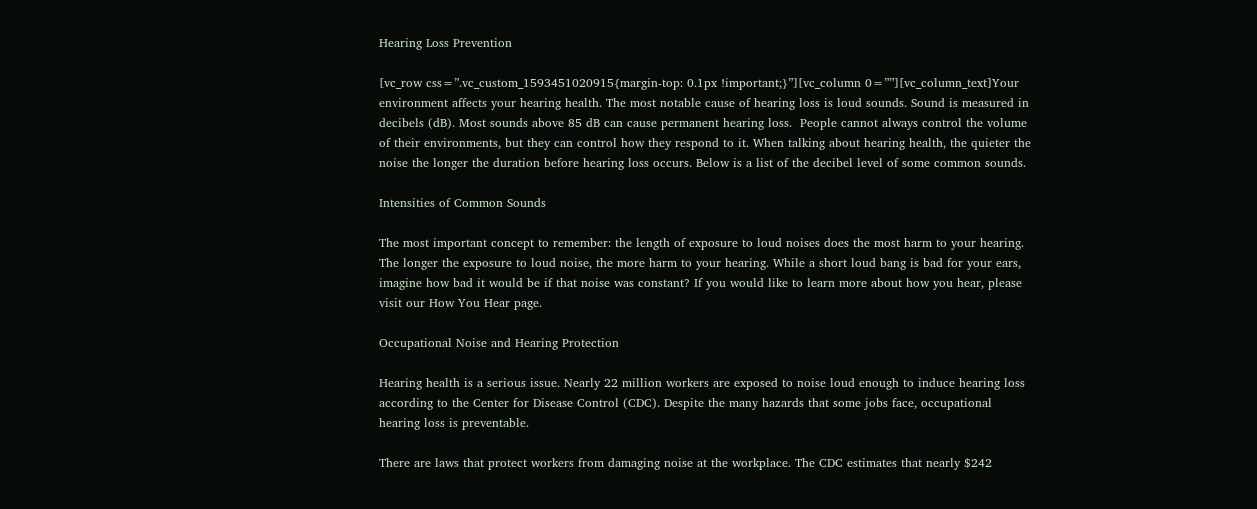Hearing Loss Prevention

[vc_row css=”.vc_custom_1593451020915{margin-top: 0.1px !important;}”][vc_column 0=””][vc_column_text]Your environment affects your hearing health. The most notable cause of hearing loss is loud sounds. Sound is measured in decibels (dB). Most sounds above 85 dB can cause permanent hearing loss.  People cannot always control the volume of their environments, but they can control how they respond to it. When talking about hearing health, the quieter the noise the longer the duration before hearing loss occurs. Below is a list of the decibel level of some common sounds.

Intensities of Common Sounds

The most important concept to remember: the length of exposure to loud noises does the most harm to your hearing. The longer the exposure to loud noise, the more harm to your hearing. While a short loud bang is bad for your ears, imagine how bad it would be if that noise was constant? If you would like to learn more about how you hear, please visit our How You Hear page.

Occupational Noise and Hearing Protection

Hearing health is a serious issue. Nearly 22 million workers are exposed to noise loud enough to induce hearing loss according to the Center for Disease Control (CDC). Despite the many hazards that some jobs face, occupational hearing loss is preventable.

There are laws that protect workers from damaging noise at the workplace. The CDC estimates that nearly $242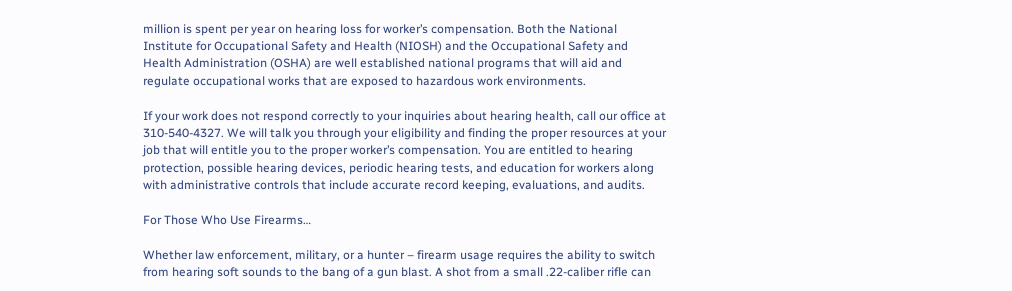million is spent per year on hearing loss for worker’s compensation. Both the National Institute for Occupational Safety and Health (NIOSH) and the Occupational Safety and Health Administration (OSHA) are well established national programs that will aid and regulate occupational works that are exposed to hazardous work environments.

If your work does not respond correctly to your inquiries about hearing health, call our office at 310-540-4327. We will talk you through your eligibility and finding the proper resources at your job that will entitle you to the proper worker’s compensation. You are entitled to hearing protection, possible hearing devices, periodic hearing tests, and education for workers along with administrative controls that include accurate record keeping, evaluations, and audits.

For Those Who Use Firearms…

Whether law enforcement, military, or a hunter – firearm usage requires the ability to switch from hearing soft sounds to the bang of a gun blast. A shot from a small .22-caliber rifle can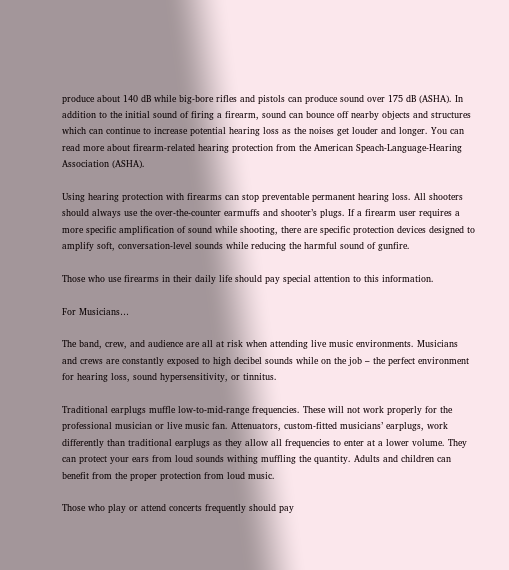produce about 140 dB while big-bore rifles and pistols can produce sound over 175 dB (ASHA). In addition to the initial sound of firing a firearm, sound can bounce off nearby objects and structures which can continue to increase potential hearing loss as the noises get louder and longer. You can read more about firearm-related hearing protection from the American Speach-Language-Hearing Association (ASHA).

Using hearing protection with firearms can stop preventable permanent hearing loss. All shooters should always use the over-the-counter earmuffs and shooter’s plugs. If a firearm user requires a more specific amplification of sound while shooting, there are specific protection devices designed to amplify soft, conversation-level sounds while reducing the harmful sound of gunfire.

Those who use firearms in their daily life should pay special attention to this information.

For Musicians…

The band, crew, and audience are all at risk when attending live music environments. Musicians and crews are constantly exposed to high decibel sounds while on the job – the perfect environment for hearing loss, sound hypersensitivity, or tinnitus.

Traditional earplugs muffle low-to-mid-range frequencies. These will not work properly for the professional musician or live music fan. Attenuators, custom-fitted musicians’ earplugs, work differently than traditional earplugs as they allow all frequencies to enter at a lower volume. They can protect your ears from loud sounds withing muffling the quantity. Adults and children can benefit from the proper protection from loud music.

Those who play or attend concerts frequently should pay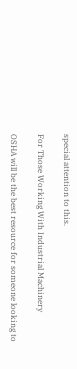special attention to this.

For Those Working With Industrial Machinery

OSHA will be the best resource for someone looking to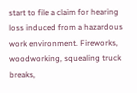start to file a claim for hearing loss induced from a hazardous work environment. Fireworks, woodworking, squealing truck breaks,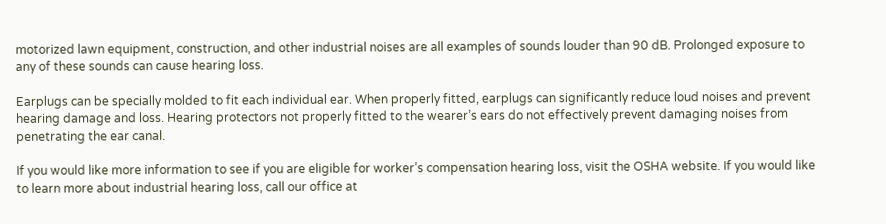motorized lawn equipment, construction, and other industrial noises are all examples of sounds louder than 90 dB. Prolonged exposure to any of these sounds can cause hearing loss.

Earplugs can be specially molded to fit each individual ear. When properly fitted, earplugs can significantly reduce loud noises and prevent hearing damage and loss. Hearing protectors not properly fitted to the wearer’s ears do not effectively prevent damaging noises from penetrating the ear canal.

If you would like more information to see if you are eligible for worker’s compensation hearing loss, visit the OSHA website. If you would like to learn more about industrial hearing loss, call our office at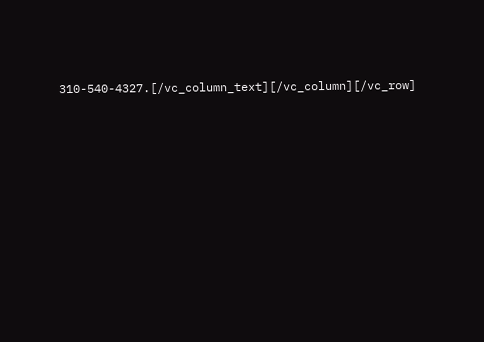310-540-4327.[/vc_column_text][/vc_column][/vc_row]